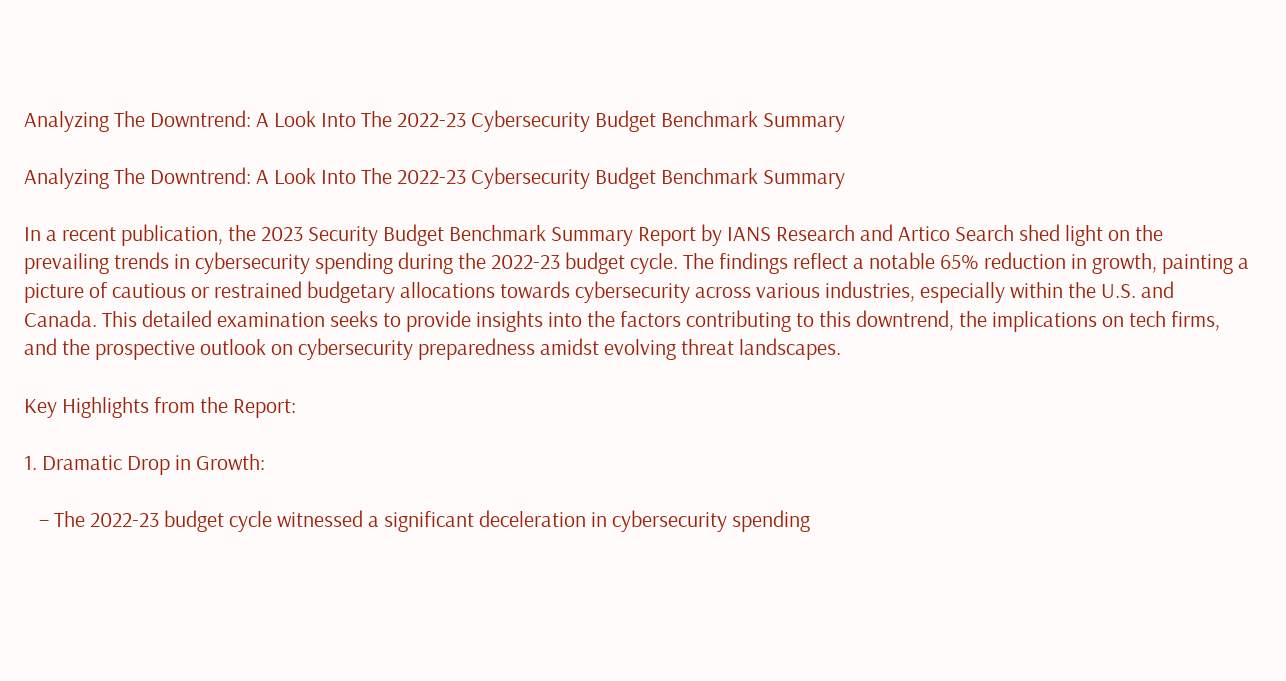Analyzing The Downtrend: A Look Into The 2022-23 Cybersecurity Budget Benchmark Summary

Analyzing The Downtrend: A Look Into The 2022-23 Cybersecurity Budget Benchmark Summary

In a recent publication, the 2023 Security Budget Benchmark Summary Report by IANS Research and Artico Search shed light on the prevailing trends in cybersecurity spending during the 2022-23 budget cycle. The findings reflect a notable 65% reduction in growth, painting a picture of cautious or restrained budgetary allocations towards cybersecurity across various industries, especially within the U.S. and Canada. This detailed examination seeks to provide insights into the factors contributing to this downtrend, the implications on tech firms, and the prospective outlook on cybersecurity preparedness amidst evolving threat landscapes.

Key Highlights from the Report:

1. Dramatic Drop in Growth:

   – The 2022-23 budget cycle witnessed a significant deceleration in cybersecurity spending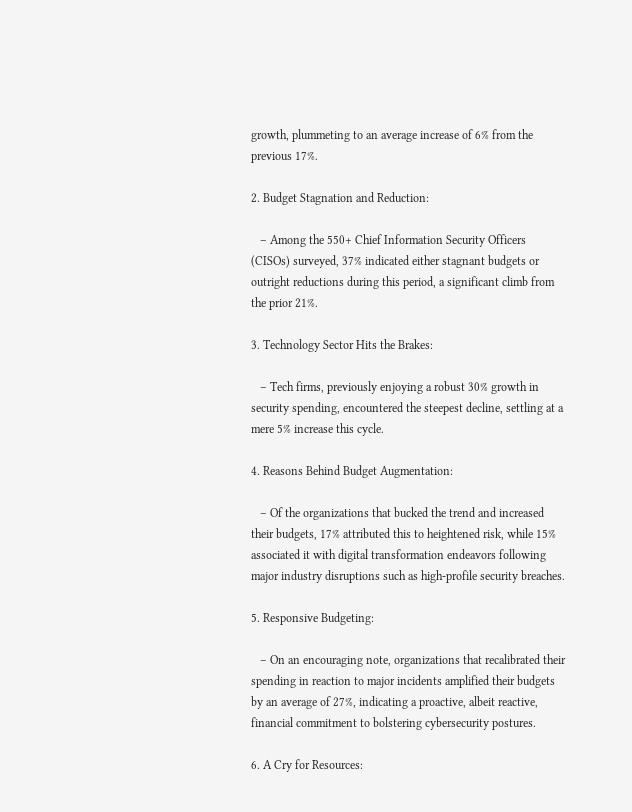growth, plummeting to an average increase of 6% from the previous 17%.

2. Budget Stagnation and Reduction:

   – Among the 550+ Chief Information Security Officers (CISOs) surveyed, 37% indicated either stagnant budgets or outright reductions during this period, a significant climb from the prior 21%.

3. Technology Sector Hits the Brakes:

   – Tech firms, previously enjoying a robust 30% growth in security spending, encountered the steepest decline, settling at a mere 5% increase this cycle.

4. Reasons Behind Budget Augmentation:

   – Of the organizations that bucked the trend and increased their budgets, 17% attributed this to heightened risk, while 15% associated it with digital transformation endeavors following major industry disruptions such as high-profile security breaches.

5. Responsive Budgeting:

   – On an encouraging note, organizations that recalibrated their spending in reaction to major incidents amplified their budgets by an average of 27%, indicating a proactive, albeit reactive, financial commitment to bolstering cybersecurity postures.

6. A Cry for Resources: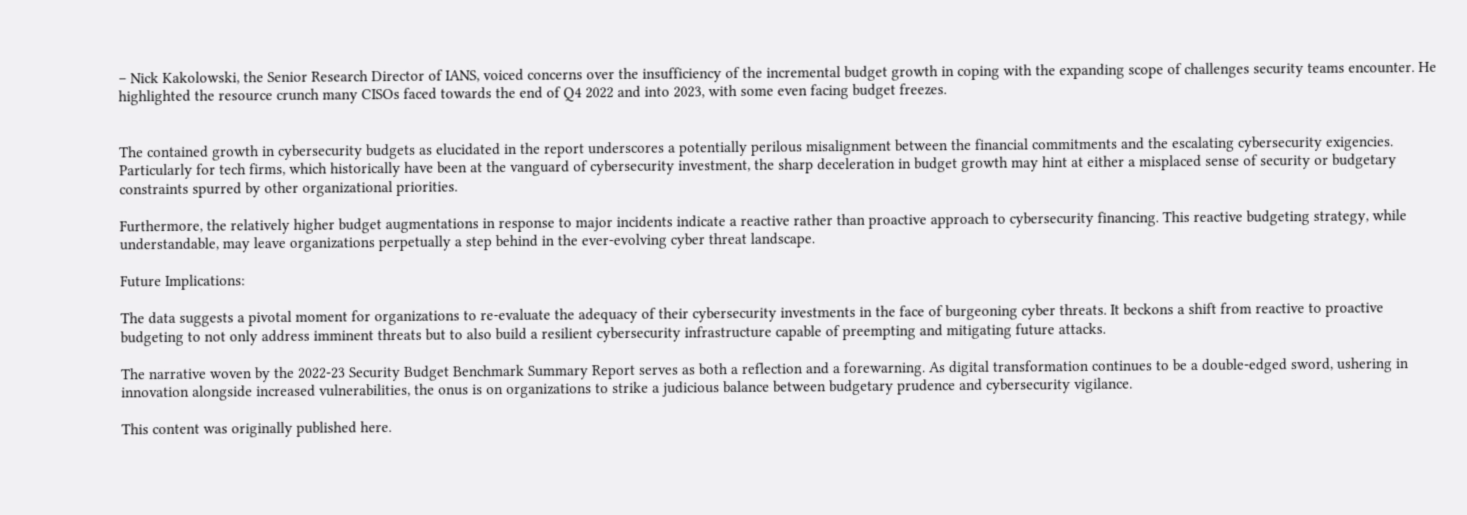– Nick Kakolowski, the Senior Research Director of IANS, voiced concerns over the insufficiency of the incremental budget growth in coping with the expanding scope of challenges security teams encounter. He highlighted the resource crunch many CISOs faced towards the end of Q4 2022 and into 2023, with some even facing budget freezes.


The contained growth in cybersecurity budgets as elucidated in the report underscores a potentially perilous misalignment between the financial commitments and the escalating cybersecurity exigencies. Particularly for tech firms, which historically have been at the vanguard of cybersecurity investment, the sharp deceleration in budget growth may hint at either a misplaced sense of security or budgetary constraints spurred by other organizational priorities.

Furthermore, the relatively higher budget augmentations in response to major incidents indicate a reactive rather than proactive approach to cybersecurity financing. This reactive budgeting strategy, while understandable, may leave organizations perpetually a step behind in the ever-evolving cyber threat landscape.

Future Implications:

The data suggests a pivotal moment for organizations to re-evaluate the adequacy of their cybersecurity investments in the face of burgeoning cyber threats. It beckons a shift from reactive to proactive budgeting to not only address imminent threats but to also build a resilient cybersecurity infrastructure capable of preempting and mitigating future attacks.

The narrative woven by the 2022-23 Security Budget Benchmark Summary Report serves as both a reflection and a forewarning. As digital transformation continues to be a double-edged sword, ushering in innovation alongside increased vulnerabilities, the onus is on organizations to strike a judicious balance between budgetary prudence and cybersecurity vigilance.

This content was originally published here.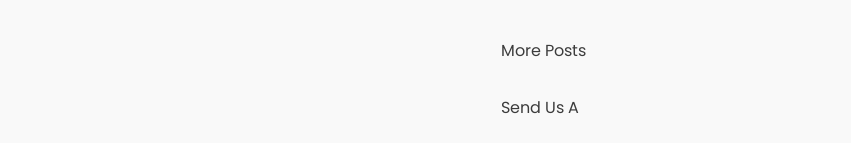More Posts

Send Us A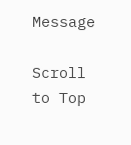Message

Scroll to Top